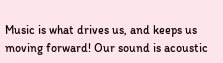Music is what drives us, and keeps us moving forward! Our sound is acoustic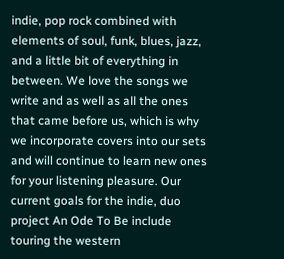indie, pop rock combined with elements of soul, funk, blues, jazz, and a little bit of everything in between. We love the songs we write and as well as all the ones that came before us, which is why we incorporate covers into our sets and will continue to learn new ones for your listening pleasure. Our current goals for the indie, duo project An Ode To Be include touring the western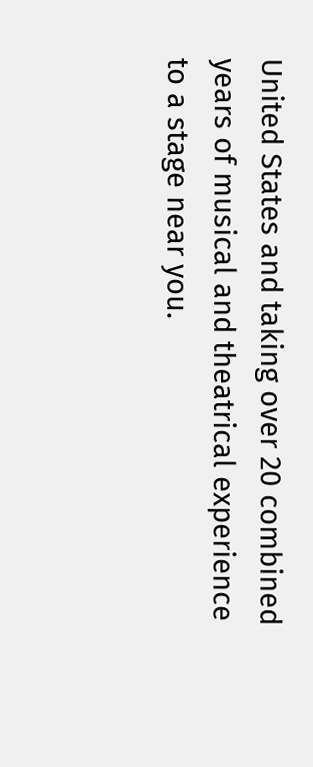United States and taking over 20 combined years of musical and theatrical experience to a stage near you.